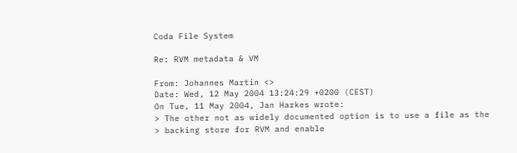Coda File System

Re: RVM metadata & VM

From: Johannes Martin <>
Date: Wed, 12 May 2004 13:24:29 +0200 (CEST)
On Tue, 11 May 2004, Jan Harkes wrote:
> The other not as widely documented option is to use a file as the
> backing store for RVM and enable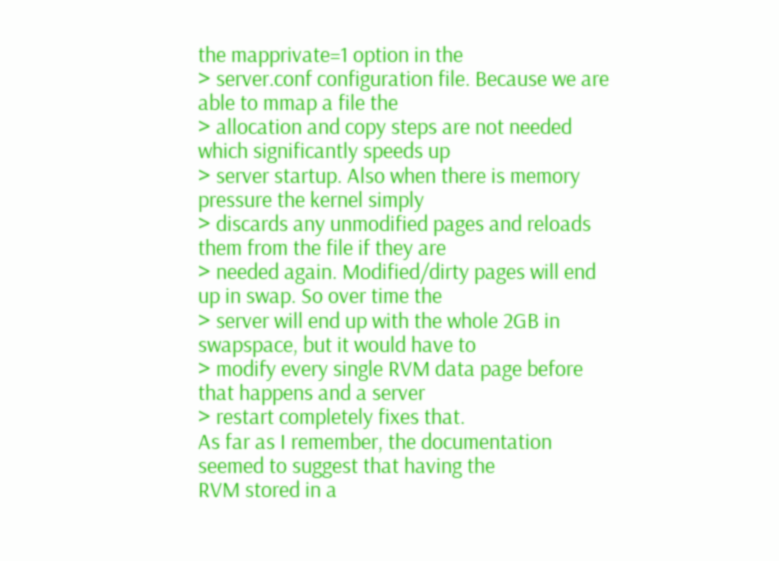the mapprivate=1 option in the
> server.conf configuration file. Because we are able to mmap a file the
> allocation and copy steps are not needed which significantly speeds up
> server startup. Also when there is memory pressure the kernel simply
> discards any unmodified pages and reloads them from the file if they are
> needed again. Modified/dirty pages will end up in swap. So over time the
> server will end up with the whole 2GB in swapspace, but it would have to
> modify every single RVM data page before that happens and a server
> restart completely fixes that.
As far as I remember, the documentation seemed to suggest that having the
RVM stored in a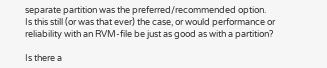separate partition was the preferred/recommended option.
Is this still (or was that ever) the case, or would performance or
reliability with an RVM-file be just as good as with a partition?

Is there a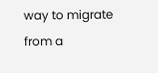way to migrate from a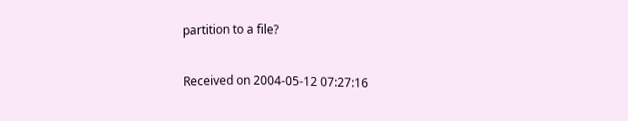partition to a file?

Received on 2004-05-12 07:27:16